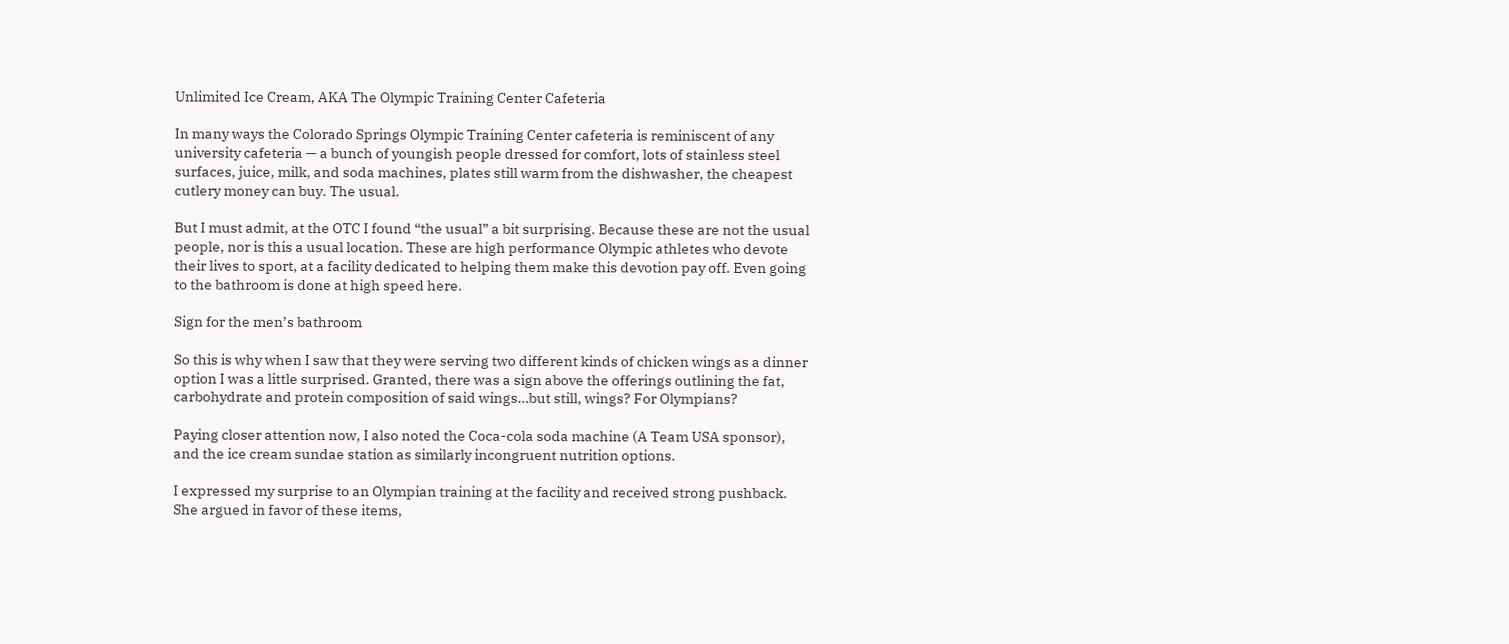Unlimited Ice Cream, AKA The Olympic Training Center Cafeteria

In many ways the Colorado Springs Olympic Training Center cafeteria is reminiscent of any university cafeteria — a bunch of youngish people dressed for comfort, lots of stainless steel surfaces, juice, milk, and soda machines, plates still warm from the dishwasher, the cheapest cutlery money can buy. The usual.

But I must admit, at the OTC I found “the usual” a bit surprising. Because these are not the usual people, nor is this a usual location. These are high performance Olympic athletes who devote their lives to sport, at a facility dedicated to helping them make this devotion pay off. Even going to the bathroom is done at high speed here.

Sign for the men’s bathroom

So this is why when I saw that they were serving two different kinds of chicken wings as a dinner option I was a little surprised. Granted, there was a sign above the offerings outlining the fat, carbohydrate and protein composition of said wings…but still, wings? For Olympians?

Paying closer attention now, I also noted the Coca-cola soda machine (A Team USA sponsor), and the ice cream sundae station as similarly incongruent nutrition options.

I expressed my surprise to an Olympian training at the facility and received strong pushback. She argued in favor of these items,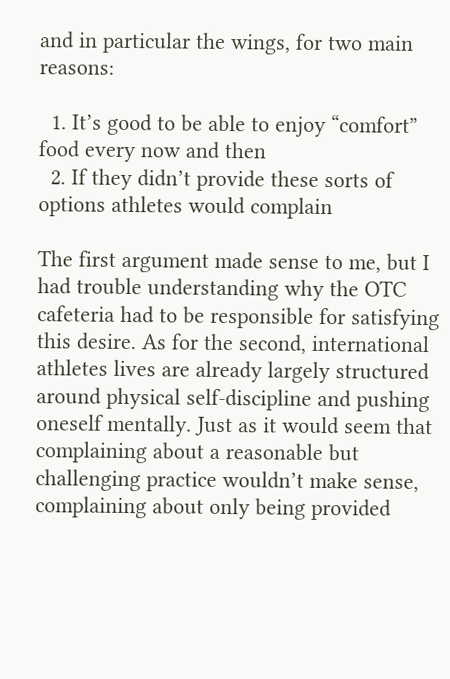and in particular the wings, for two main reasons:

  1. It’s good to be able to enjoy “comfort” food every now and then
  2. If they didn’t provide these sorts of options athletes would complain

The first argument made sense to me, but I had trouble understanding why the OTC cafeteria had to be responsible for satisfying this desire. As for the second, international athletes lives are already largely structured around physical self-discipline and pushing oneself mentally. Just as it would seem that complaining about a reasonable but challenging practice wouldn’t make sense, complaining about only being provided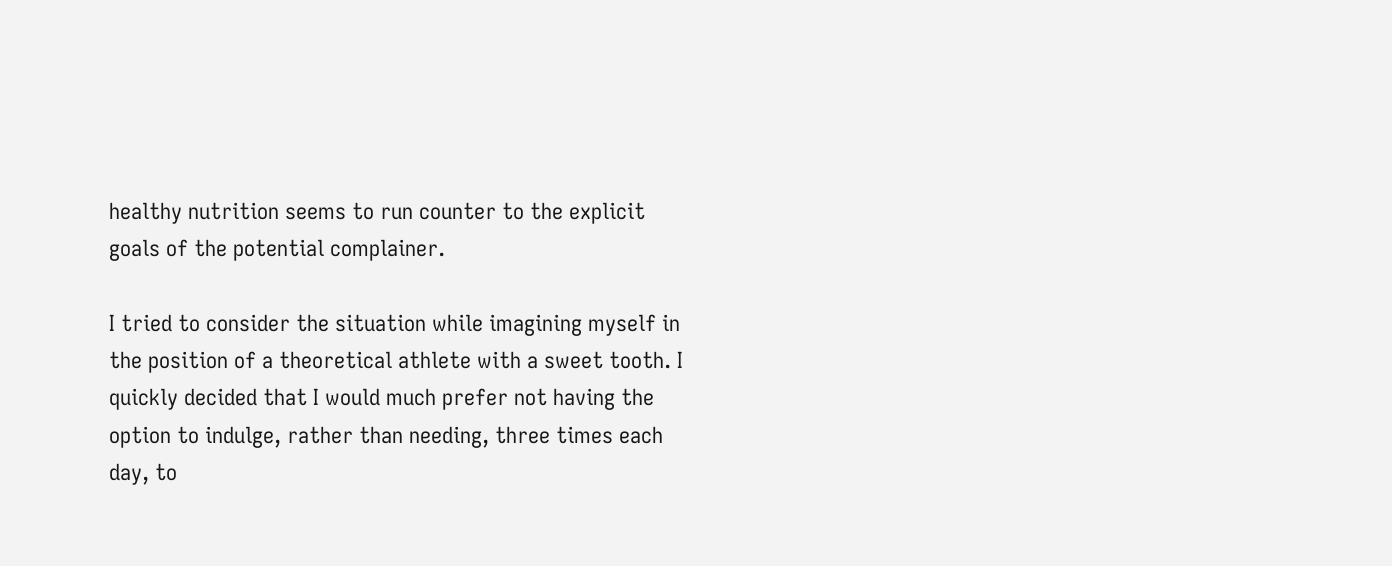healthy nutrition seems to run counter to the explicit goals of the potential complainer.

I tried to consider the situation while imagining myself in the position of a theoretical athlete with a sweet tooth. I quickly decided that I would much prefer not having the option to indulge, rather than needing, three times each day, to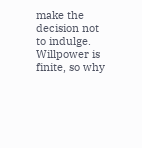make the decision not to indulge. Willpower is finite, so why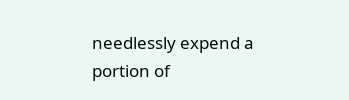needlessly expend a portion of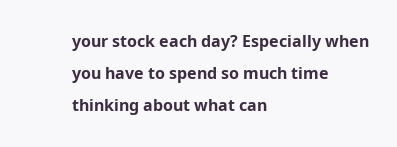your stock each day? Especially when you have to spend so much time thinking about what can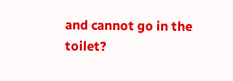and cannot go in the toilet?